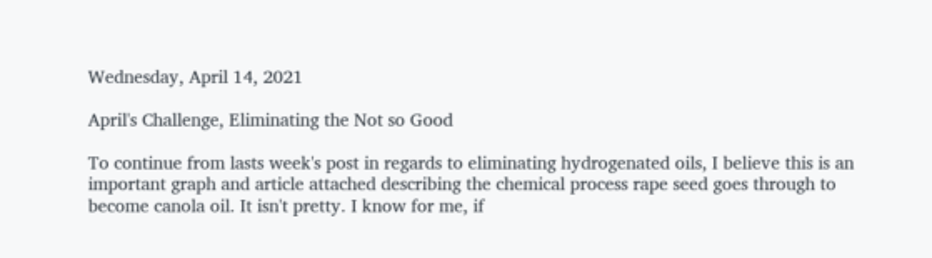Wednesday, April 14, 2021

April's Challenge, Eliminating the Not so Good

To continue from lasts week's post in regards to eliminating hydrogenated oils, I believe this is an important graph and article attached describing the chemical process rape seed goes through to become canola oil. It isn't pretty. I know for me, if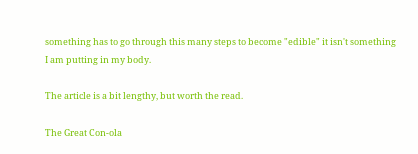something has to go through this many steps to become "edible" it isn't something I am putting in my body.

The article is a bit lengthy, but worth the read.

The Great Con-ola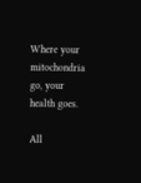Where your mitochondria go, your health goes.

All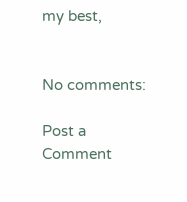my best,


No comments:

Post a Comment